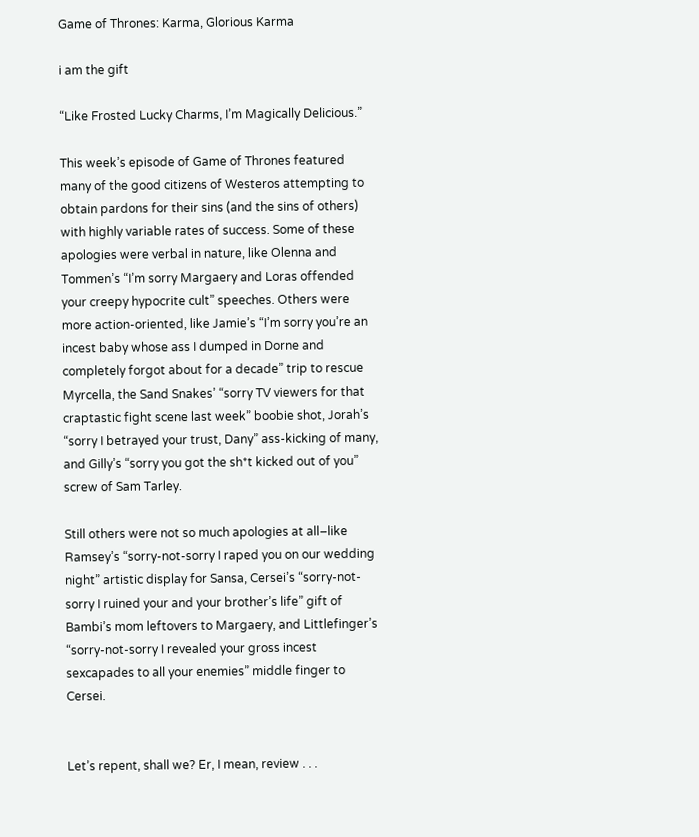Game of Thrones: Karma, Glorious Karma

i am the gift

“Like Frosted Lucky Charms, I’m Magically Delicious.”

This week’s episode of Game of Thrones featured many of the good citizens of Westeros attempting to obtain pardons for their sins (and the sins of others) with highly variable rates of success. Some of these apologies were verbal in nature, like Olenna and Tommen’s “I’m sorry Margaery and Loras offended your creepy hypocrite cult” speeches. Others were more action-oriented, like Jamie’s “I’m sorry you’re an incest baby whose ass I dumped in Dorne and completely forgot about for a decade” trip to rescue Myrcella, the Sand Snakes’ “sorry TV viewers for that craptastic fight scene last week” boobie shot, Jorah’s “sorry I betrayed your trust, Dany” ass-kicking of many, and Gilly’s “sorry you got the sh*t kicked out of you” screw of Sam Tarley.

Still others were not so much apologies at all–like Ramsey’s “sorry-not-sorry I raped you on our wedding night” artistic display for Sansa, Cersei’s “sorry-not-sorry I ruined your and your brother’s life” gift of Bambi’s mom leftovers to Margaery, and Littlefinger’s “sorry-not-sorry I revealed your gross incest sexcapades to all your enemies” middle finger to Cersei.


Let’s repent, shall we? Er, I mean, review . . .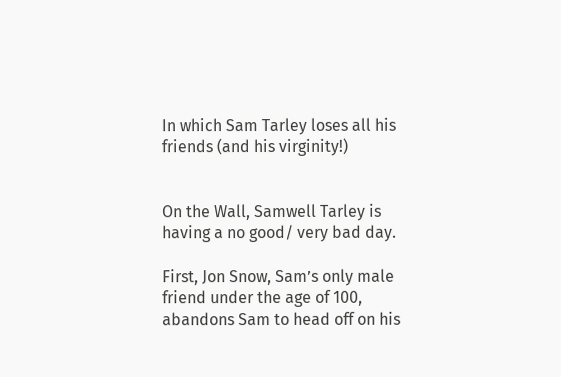In which Sam Tarley loses all his friends (and his virginity!)


On the Wall, Samwell Tarley is having a no good/ very bad day.

First, Jon Snow, Sam’s only male friend under the age of 100, abandons Sam to head off on his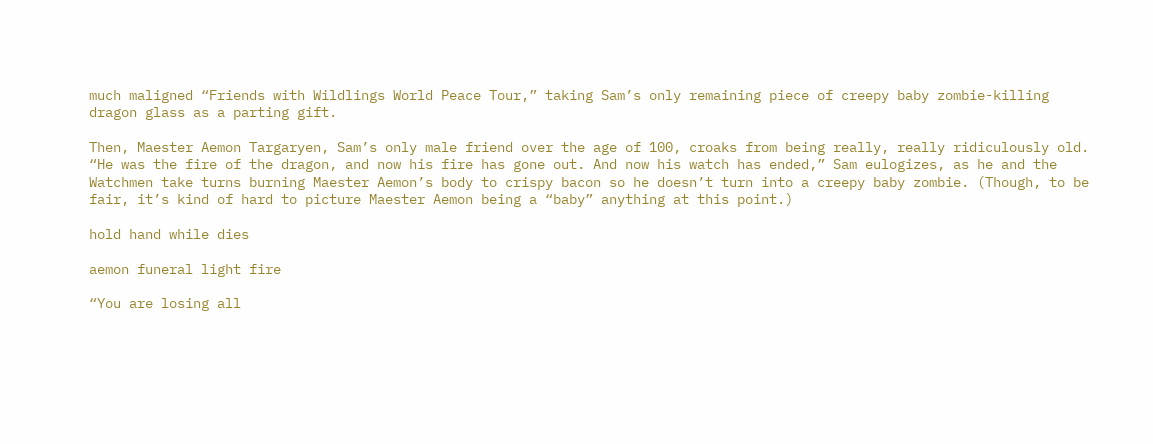much maligned “Friends with Wildlings World Peace Tour,” taking Sam’s only remaining piece of creepy baby zombie-killing dragon glass as a parting gift.

Then, Maester Aemon Targaryen, Sam’s only male friend over the age of 100, croaks from being really, really ridiculously old. “He was the fire of the dragon, and now his fire has gone out. And now his watch has ended,” Sam eulogizes, as he and the Watchmen take turns burning Maester Aemon’s body to crispy bacon so he doesn’t turn into a creepy baby zombie. (Though, to be fair, it’s kind of hard to picture Maester Aemon being a “baby” anything at this point.)

hold hand while dies

aemon funeral light fire

“You are losing all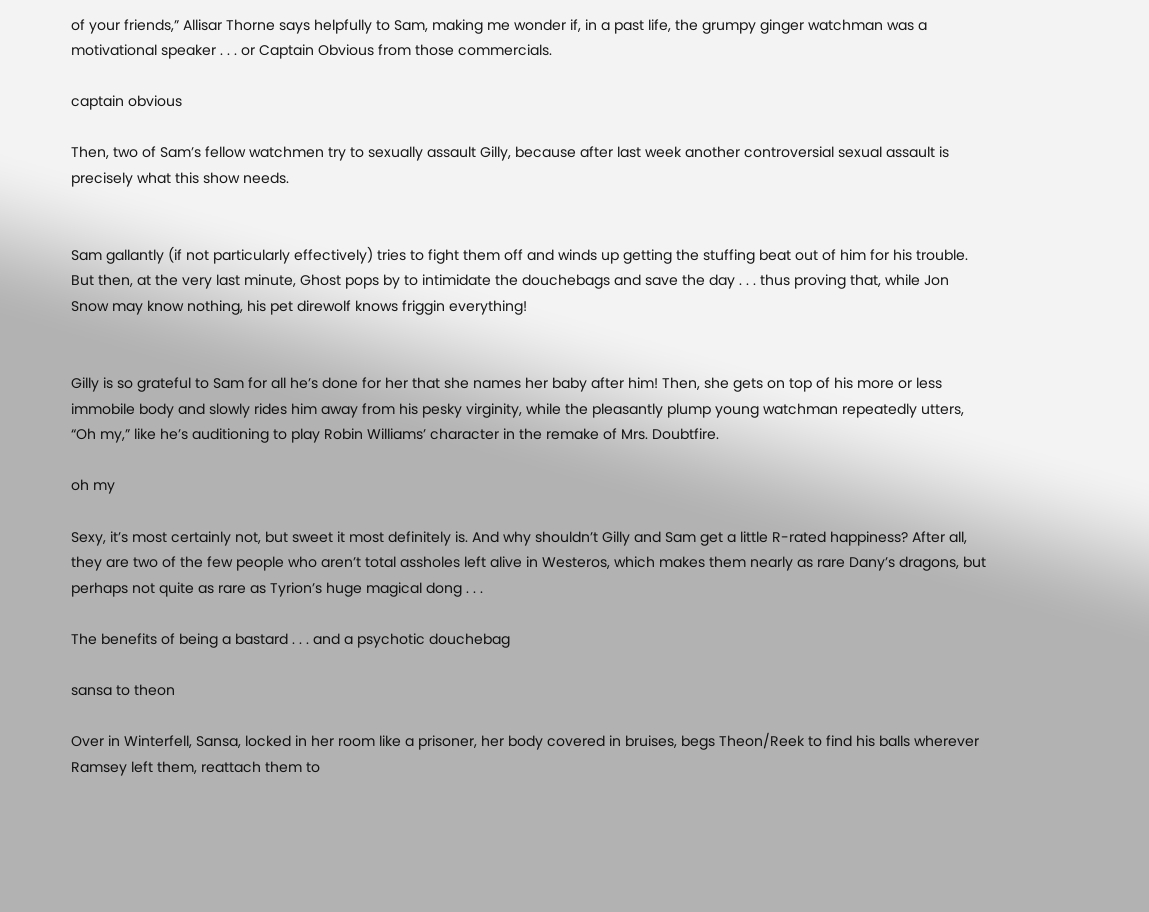of your friends,” Allisar Thorne says helpfully to Sam, making me wonder if, in a past life, the grumpy ginger watchman was a motivational speaker . . . or Captain Obvious from those commercials.

captain obvious

Then, two of Sam’s fellow watchmen try to sexually assault Gilly, because after last week another controversial sexual assault is precisely what this show needs.


Sam gallantly (if not particularly effectively) tries to fight them off and winds up getting the stuffing beat out of him for his trouble. But then, at the very last minute, Ghost pops by to intimidate the douchebags and save the day . . . thus proving that, while Jon Snow may know nothing, his pet direwolf knows friggin everything!


Gilly is so grateful to Sam for all he’s done for her that she names her baby after him! Then, she gets on top of his more or less immobile body and slowly rides him away from his pesky virginity, while the pleasantly plump young watchman repeatedly utters, “Oh my,” like he’s auditioning to play Robin Williams’ character in the remake of Mrs. Doubtfire.

oh my

Sexy, it’s most certainly not, but sweet it most definitely is. And why shouldn’t Gilly and Sam get a little R-rated happiness? After all, they are two of the few people who aren’t total assholes left alive in Westeros, which makes them nearly as rare Dany’s dragons, but perhaps not quite as rare as Tyrion’s huge magical dong . . .

The benefits of being a bastard . . . and a psychotic douchebag

sansa to theon

Over in Winterfell, Sansa, locked in her room like a prisoner, her body covered in bruises, begs Theon/Reek to find his balls wherever Ramsey left them, reattach them to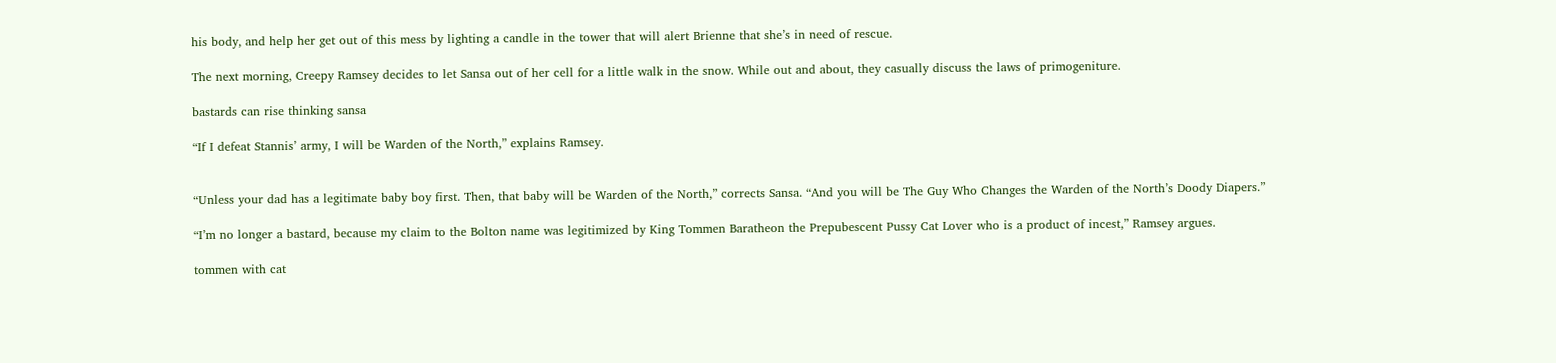his body, and help her get out of this mess by lighting a candle in the tower that will alert Brienne that she’s in need of rescue.

The next morning, Creepy Ramsey decides to let Sansa out of her cell for a little walk in the snow. While out and about, they casually discuss the laws of primogeniture.

bastards can rise thinking sansa

“If I defeat Stannis’ army, I will be Warden of the North,” explains Ramsey.


“Unless your dad has a legitimate baby boy first. Then, that baby will be Warden of the North,” corrects Sansa. “And you will be The Guy Who Changes the Warden of the North’s Doody Diapers.”

“I’m no longer a bastard, because my claim to the Bolton name was legitimized by King Tommen Baratheon the Prepubescent Pussy Cat Lover who is a product of incest,” Ramsey argues.

tommen with cat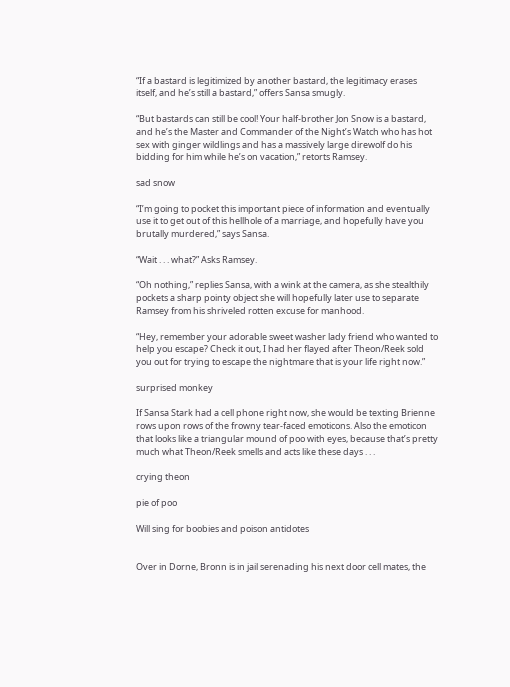“If a bastard is legitimized by another bastard, the legitimacy erases itself, and he’s still a bastard,” offers Sansa smugly.

“But bastards can still be cool! Your half-brother Jon Snow is a bastard, and he’s the Master and Commander of the Night’s Watch who has hot sex with ginger wildlings and has a massively large direwolf do his bidding for him while he’s on vacation,” retorts Ramsey.

sad snow

“I’m going to pocket this important piece of information and eventually use it to get out of this hellhole of a marriage, and hopefully have you brutally murdered,” says Sansa.

“Wait . . . what?” Asks Ramsey.

“Oh nothing,” replies Sansa, with a wink at the camera, as she stealthily pockets a sharp pointy object she will hopefully later use to separate Ramsey from his shriveled rotten excuse for manhood.

“Hey, remember your adorable sweet washer lady friend who wanted to help you escape? Check it out, I had her flayed after Theon/Reek sold you out for trying to escape the nightmare that is your life right now.”

surprised monkey

If Sansa Stark had a cell phone right now, she would be texting Brienne rows upon rows of the frowny tear-faced emoticons. Also the emoticon that looks like a triangular mound of poo with eyes, because that’s pretty much what Theon/Reek smells and acts like these days . . .

crying theon

pie of poo

Will sing for boobies and poison antidotes


Over in Dorne, Bronn is in jail serenading his next door cell mates, the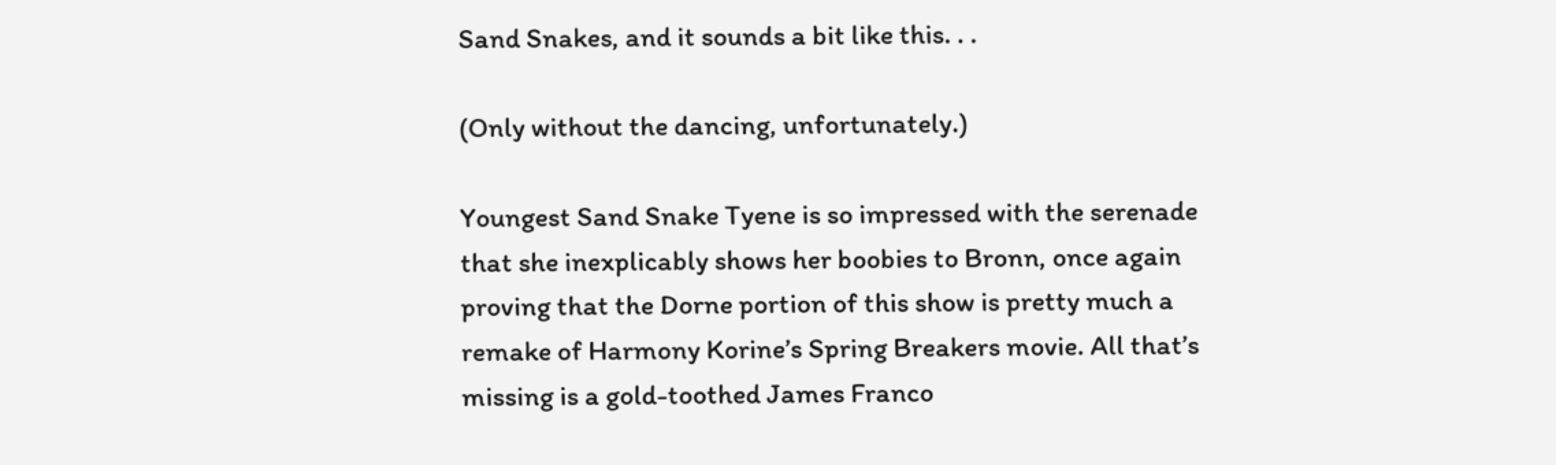Sand Snakes, and it sounds a bit like this. . .

(Only without the dancing, unfortunately.)

Youngest Sand Snake Tyene is so impressed with the serenade that she inexplicably shows her boobies to Bronn, once again proving that the Dorne portion of this show is pretty much a remake of Harmony Korine’s Spring Breakers movie. All that’s missing is a gold-toothed James Franco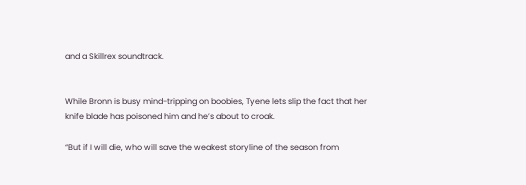and a Skillrex soundtrack.


While Bronn is busy mind-tripping on boobies, Tyene lets slip the fact that her knife blade has poisoned him and he’s about to croak.

“But if I will die, who will save the weakest storyline of the season from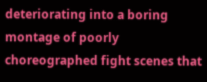deteriorating into a boring montage of poorly choreographed fight scenes that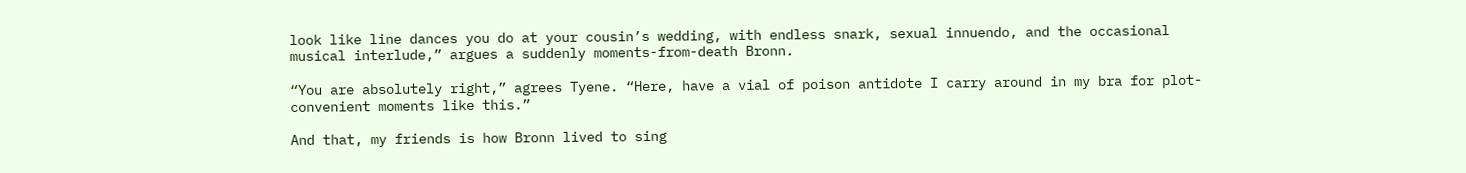look like line dances you do at your cousin’s wedding, with endless snark, sexual innuendo, and the occasional musical interlude,” argues a suddenly moments-from-death Bronn.

“You are absolutely right,” agrees Tyene. “Here, have a vial of poison antidote I carry around in my bra for plot-convenient moments like this.”

And that, my friends is how Bronn lived to sing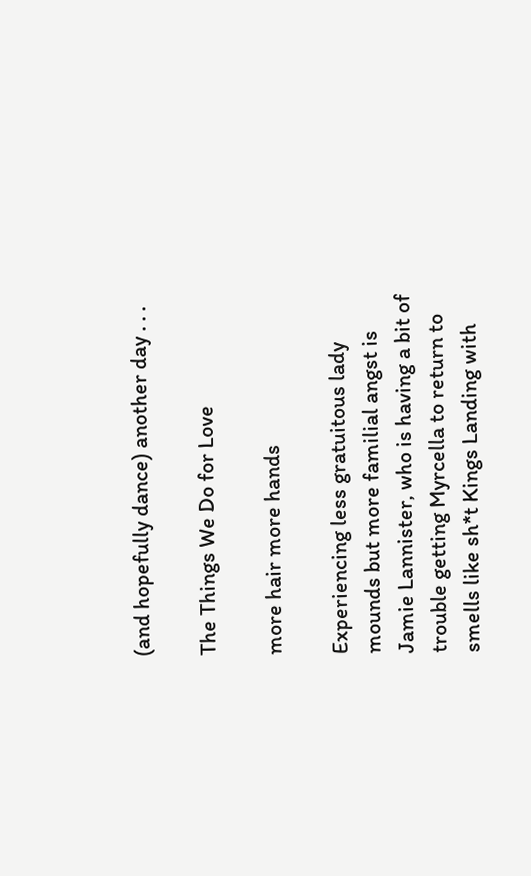(and hopefully dance) another day . . .

The Things We Do for Love

more hair more hands

Experiencing less gratuitous lady mounds but more familial angst is Jamie Lannister, who is having a bit of trouble getting Myrcella to return to smells like sh*t Kings Landing with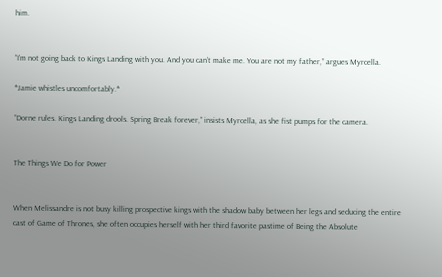him.


“I’m not going back to Kings Landing with you. And you can’t make me. You are not my father,” argues Myrcella.

*Jamie whistles uncomfortably.*

“Dorne rules. Kings Landing drools. Spring Break forever,” insists Myrcella, as she fist pumps for the camera.


The Things We Do for Power


When Melissandre is not busy killing prospective kings with the shadow baby between her legs and seducing the entire cast of Game of Thrones, she often occupies herself with her third favorite pastime of Being the Absolute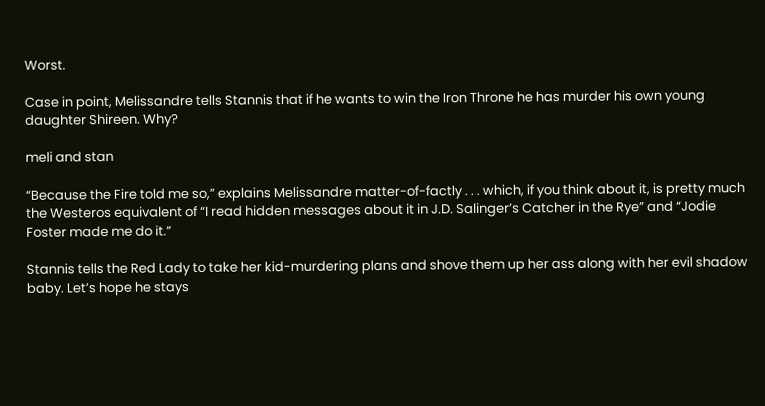Worst.

Case in point, Melissandre tells Stannis that if he wants to win the Iron Throne he has murder his own young daughter Shireen. Why?

meli and stan

“Because the Fire told me so,” explains Melissandre matter-of-factly . . . which, if you think about it, is pretty much the Westeros equivalent of “I read hidden messages about it in J.D. Salinger’s Catcher in the Rye” and “Jodie Foster made me do it.”

Stannis tells the Red Lady to take her kid-murdering plans and shove them up her ass along with her evil shadow baby. Let’s hope he stays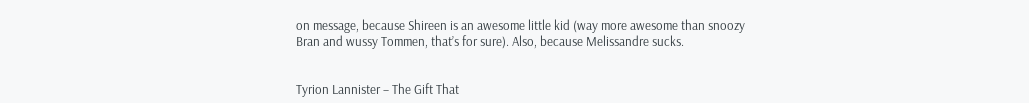on message, because Shireen is an awesome little kid (way more awesome than snoozy Bran and wussy Tommen, that’s for sure). Also, because Melissandre sucks.


Tyrion Lannister – The Gift That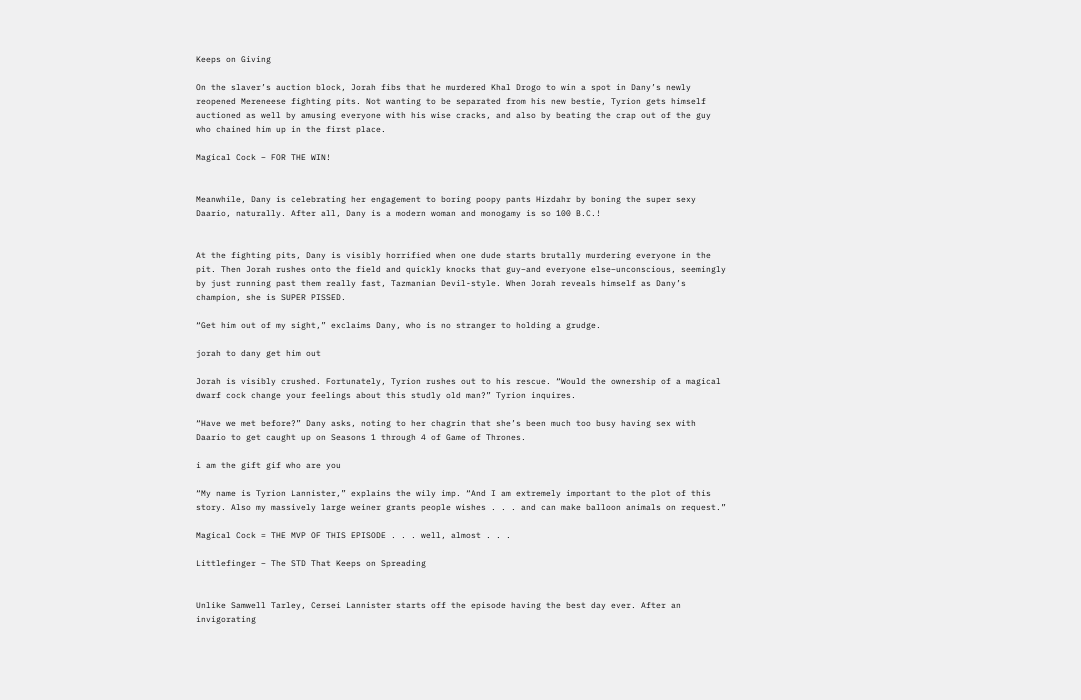Keeps on Giving

On the slaver’s auction block, Jorah fibs that he murdered Khal Drogo to win a spot in Dany’s newly reopened Mereneese fighting pits. Not wanting to be separated from his new bestie, Tyrion gets himself auctioned as well by amusing everyone with his wise cracks, and also by beating the crap out of the guy who chained him up in the first place.

Magical Cock – FOR THE WIN!


Meanwhile, Dany is celebrating her engagement to boring poopy pants Hizdahr by boning the super sexy Daario, naturally. After all, Dany is a modern woman and monogamy is so 100 B.C.!


At the fighting pits, Dany is visibly horrified when one dude starts brutally murdering everyone in the pit. Then Jorah rushes onto the field and quickly knocks that guy–and everyone else–unconscious, seemingly by just running past them really fast, Tazmanian Devil-style. When Jorah reveals himself as Dany’s champion, she is SUPER PISSED.

“Get him out of my sight,” exclaims Dany, who is no stranger to holding a grudge.

jorah to dany get him out

Jorah is visibly crushed. Fortunately, Tyrion rushes out to his rescue. “Would the ownership of a magical dwarf cock change your feelings about this studly old man?” Tyrion inquires.

“Have we met before?” Dany asks, noting to her chagrin that she’s been much too busy having sex with Daario to get caught up on Seasons 1 through 4 of Game of Thrones.

i am the gift gif who are you

“My name is Tyrion Lannister,” explains the wily imp. “And I am extremely important to the plot of this story. Also my massively large weiner grants people wishes . . . and can make balloon animals on request.”

Magical Cock = THE MVP OF THIS EPISODE . . . well, almost . . .

Littlefinger – The STD That Keeps on Spreading


Unlike Samwell Tarley, Cersei Lannister starts off the episode having the best day ever. After an invigorating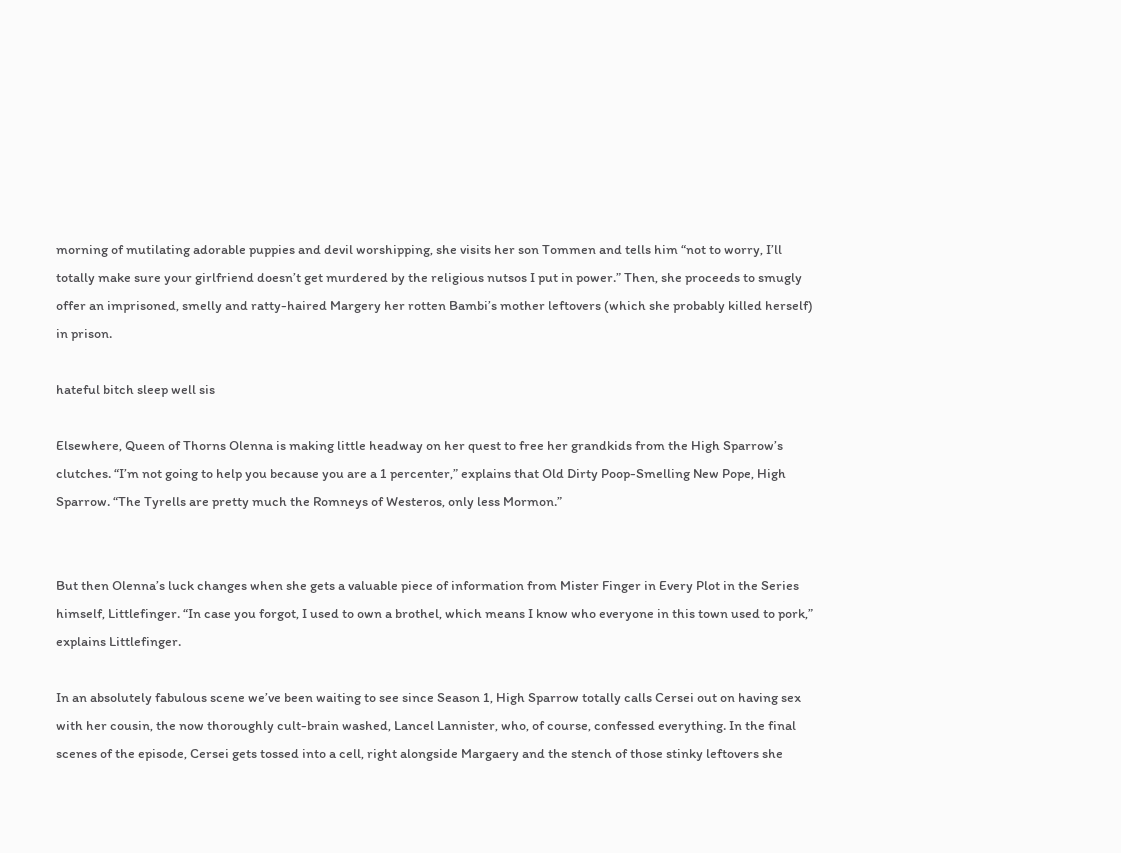morning of mutilating adorable puppies and devil worshipping, she visits her son Tommen and tells him “not to worry, I’ll totally make sure your girlfriend doesn’t get murdered by the religious nutsos I put in power.” Then, she proceeds to smugly offer an imprisoned, smelly and ratty-haired Margery her rotten Bambi’s mother leftovers (which she probably killed herself) in prison.

hateful bitch sleep well sis

Elsewhere, Queen of Thorns Olenna is making little headway on her quest to free her grandkids from the High Sparrow’s clutches. “I’m not going to help you because you are a 1 percenter,” explains that Old Dirty Poop-Smelling New Pope, High Sparrow. “The Tyrells are pretty much the Romneys of Westeros, only less Mormon.”


But then Olenna’s luck changes when she gets a valuable piece of information from Mister Finger in Every Plot in the Series himself, Littlefinger. “In case you forgot, I used to own a brothel, which means I know who everyone in this town used to pork,” explains Littlefinger.

In an absolutely fabulous scene we’ve been waiting to see since Season 1, High Sparrow totally calls Cersei out on having sex with her cousin, the now thoroughly cult-brain washed, Lancel Lannister, who, of course, confessed everything. In the final scenes of the episode, Cersei gets tossed into a cell, right alongside Margaery and the stench of those stinky leftovers she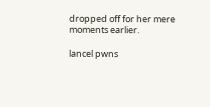dropped off for her mere moments earlier.

lancel pwns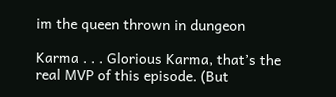im the queen thrown in dungeon

Karma . . . Glorious Karma, that’s the real MVP of this episode. (But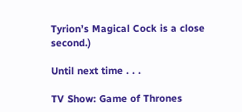Tyrion’s Magical Cock is a close second.)

Until next time . . .

TV Show: Game of Thrones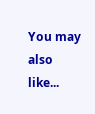You may also like...